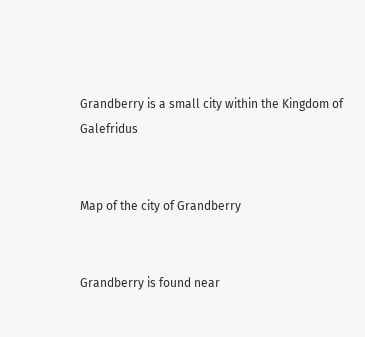Grandberry is a small city within the Kingdom of Galefridus


Map of the city of Grandberry


Grandberry is found near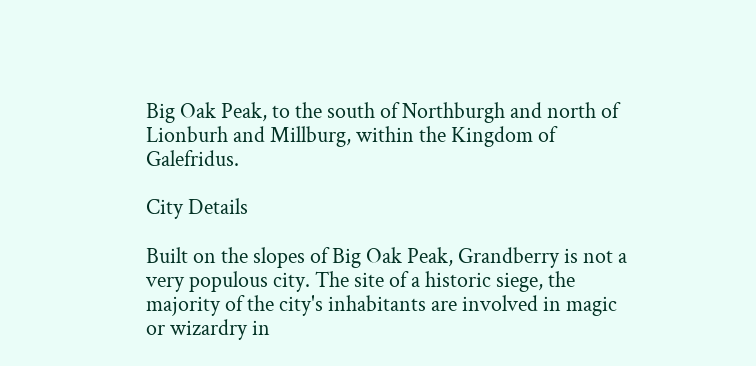Big Oak Peak, to the south of Northburgh and north of Lionburh and Millburg, within the Kingdom of Galefridus.

City Details

Built on the slopes of Big Oak Peak, Grandberry is not a very populous city. The site of a historic siege, the majority of the city's inhabitants are involved in magic or wizardry in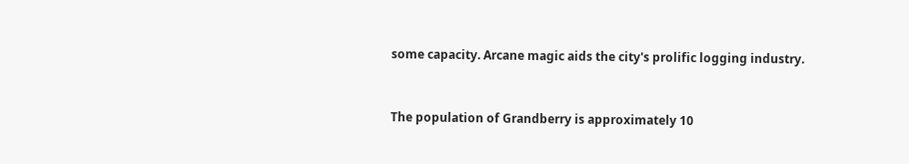some capacity. Arcane magic aids the city's prolific logging industry.


The population of Grandberry is approximately 10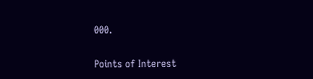000.

Points of Interest